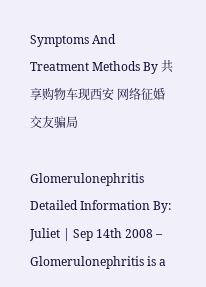Symptoms And Treatment Methods By 共享购物车现西安 网络征婚交友骗局

Glomerulonephritis Detailed Information By: Juliet | Sep 14th 2008 – Glomerulonephritis is a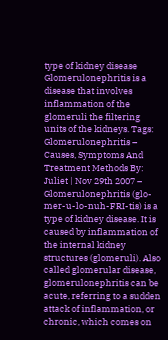type of kidney disease Glomerulonephritis is a disease that involves inflammation of the glomeruli the filtering units of the kidneys. Tags: Glomerulonephritis – Causes, Symptoms And Treatment Methods By: Juliet | Nov 29th 2007 – Glomerulonephritis (glo-mer-u-lo-nuh-FRI-tis) is a type of kidney disease. It is caused by inflammation of the internal kidney structures (glomeruli). Also called glomerular disease, glomerulonephritis can be acute, referring to a sudden attack of inflammation, or chronic, which comes on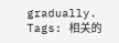gradually. Tags: 相关的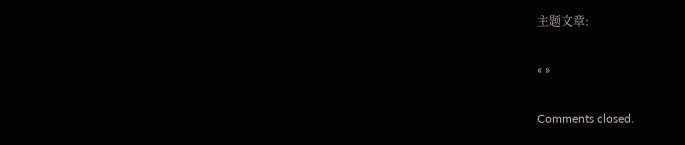主题文章:

« »

Comments closed.